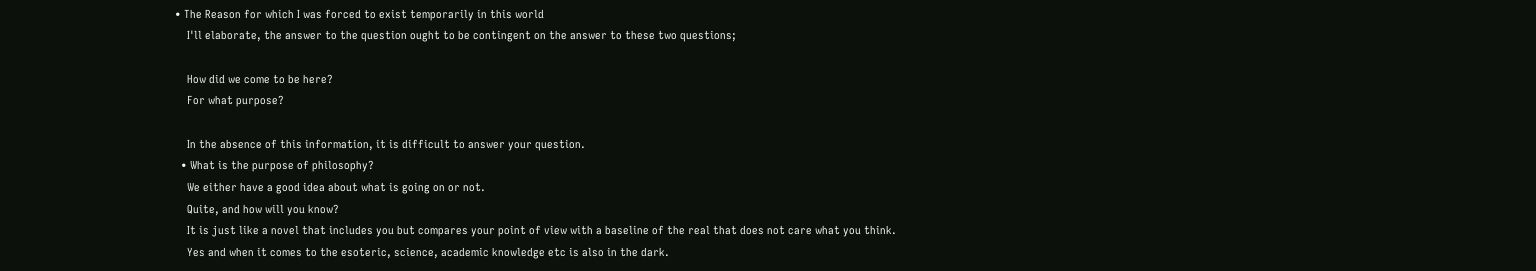• The Reason for which I was forced to exist temporarily in this world
    I'll elaborate, the answer to the question ought to be contingent on the answer to these two questions;

    How did we come to be here?
    For what purpose?

    In the absence of this information, it is difficult to answer your question.
  • What is the purpose of philosophy?
    We either have a good idea about what is going on or not.
    Quite, and how will you know?
    It is just like a novel that includes you but compares your point of view with a baseline of the real that does not care what you think.
    Yes and when it comes to the esoteric, science, academic knowledge etc is also in the dark.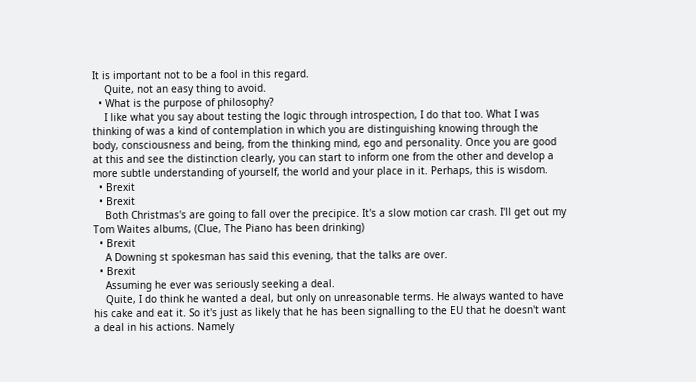It is important not to be a fool in this regard.
    Quite, not an easy thing to avoid.
  • What is the purpose of philosophy?
    I like what you say about testing the logic through introspection, I do that too. What I was thinking of was a kind of contemplation in which you are distinguishing knowing through the body, consciousness and being, from the thinking mind, ego and personality. Once you are good at this and see the distinction clearly, you can start to inform one from the other and develop a more subtle understanding of yourself, the world and your place in it. Perhaps, this is wisdom.
  • Brexit
  • Brexit
    Both Christmas's are going to fall over the precipice. It's a slow motion car crash. I'll get out my Tom Waites albums, (Clue, The Piano has been drinking)
  • Brexit
    A Downing st spokesman has said this evening, that the talks are over.
  • Brexit
    Assuming he ever was seriously seeking a deal.
    Quite, I do think he wanted a deal, but only on unreasonable terms. He always wanted to have his cake and eat it. So it's just as likely that he has been signalling to the EU that he doesn't want a deal in his actions. Namely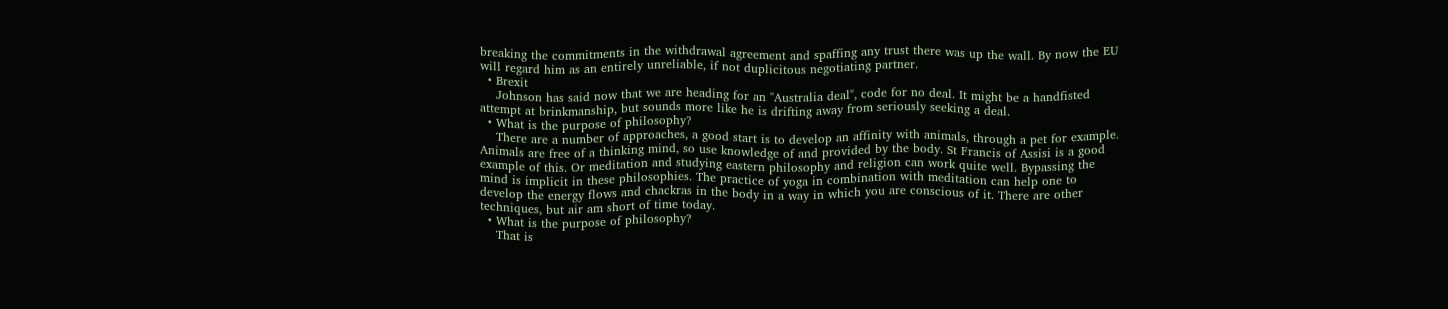breaking the commitments in the withdrawal agreement and spaffing any trust there was up the wall. By now the EU will regard him as an entirely unreliable, if not duplicitous negotiating partner.
  • Brexit
    Johnson has said now that we are heading for an "Australia deal", code for no deal. It might be a handfisted attempt at brinkmanship, but sounds more like he is drifting away from seriously seeking a deal.
  • What is the purpose of philosophy?
    There are a number of approaches, a good start is to develop an affinity with animals, through a pet for example. Animals are free of a thinking mind, so use knowledge of and provided by the body. St Francis of Assisi is a good example of this. Or meditation and studying eastern philosophy and religion can work quite well. Bypassing the mind is implicit in these philosophies. The practice of yoga in combination with meditation can help one to develop the energy flows and chackras in the body in a way in which you are conscious of it. There are other techniques, but air am short of time today.
  • What is the purpose of philosophy?
    That is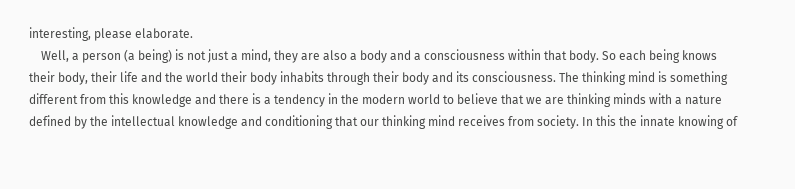interesting, please elaborate.
    Well, a person (a being) is not just a mind, they are also a body and a consciousness within that body. So each being knows their body, their life and the world their body inhabits through their body and its consciousness. The thinking mind is something different from this knowledge and there is a tendency in the modern world to believe that we are thinking minds with a nature defined by the intellectual knowledge and conditioning that our thinking mind receives from society. In this the innate knowing of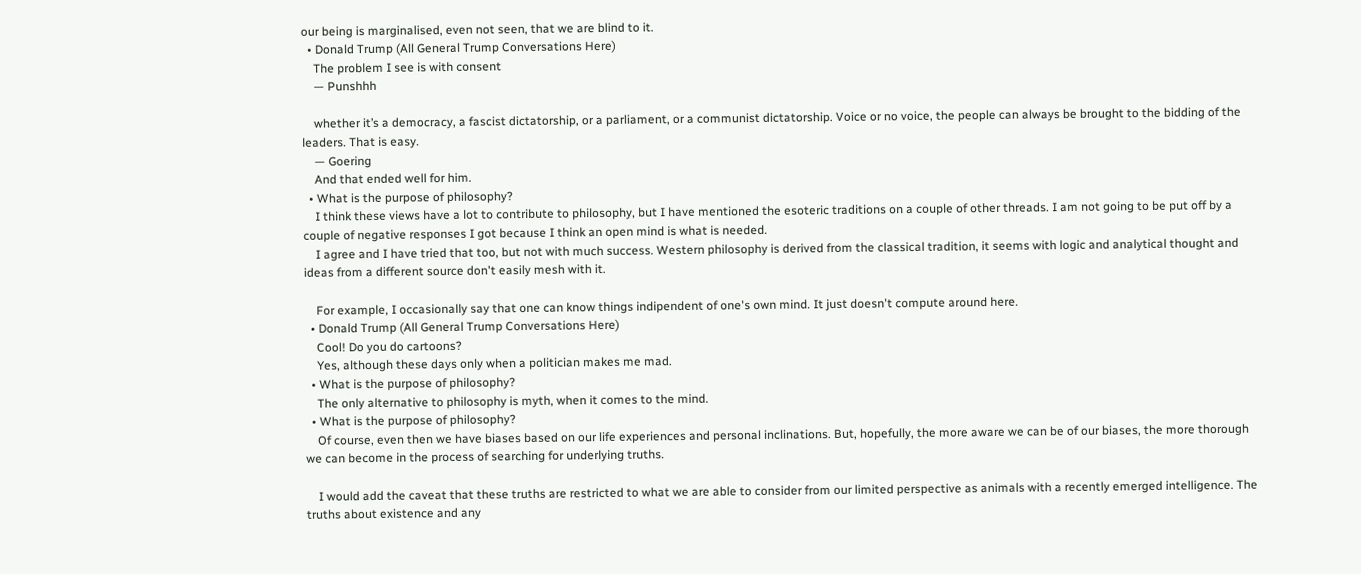our being is marginalised, even not seen, that we are blind to it.
  • Donald Trump (All General Trump Conversations Here)
    The problem I see is with consent
    — Punshhh

    whether it’s a democracy, a fascist dictatorship, or a parliament, or a communist dictatorship. Voice or no voice, the people can always be brought to the bidding of the leaders. That is easy.
    — Goering
    And that ended well for him.
  • What is the purpose of philosophy?
    I think these views have a lot to contribute to philosophy, but I have mentioned the esoteric traditions on a couple of other threads. I am not going to be put off by a couple of negative responses I got because I think an open mind is what is needed.
    I agree and I have tried that too, but not with much success. Western philosophy is derived from the classical tradition, it seems with logic and analytical thought and ideas from a different source don't easily mesh with it.

    For example, I occasionally say that one can know things indipendent of one's own mind. It just doesn't compute around here.
  • Donald Trump (All General Trump Conversations Here)
    Cool! Do you do cartoons?
    Yes, although these days only when a politician makes me mad.
  • What is the purpose of philosophy?
    The only alternative to philosophy is myth, when it comes to the mind.
  • What is the purpose of philosophy?
    Of course, even then we have biases based on our life experiences and personal inclinations. But, hopefully, the more aware we can be of our biases, the more thorough we can become in the process of searching for underlying truths.

    I would add the caveat that these truths are restricted to what we are able to consider from our limited perspective as animals with a recently emerged intelligence. The truths about existence and any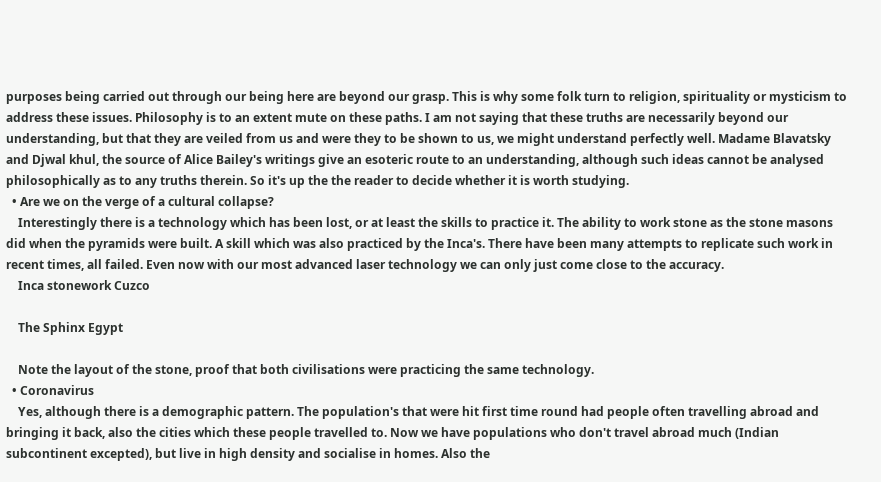purposes being carried out through our being here are beyond our grasp. This is why some folk turn to religion, spirituality or mysticism to address these issues. Philosophy is to an extent mute on these paths. I am not saying that these truths are necessarily beyond our understanding, but that they are veiled from us and were they to be shown to us, we might understand perfectly well. Madame Blavatsky and Djwal khul, the source of Alice Bailey's writings give an esoteric route to an understanding, although such ideas cannot be analysed philosophically as to any truths therein. So it's up the the reader to decide whether it is worth studying.
  • Are we on the verge of a cultural collapse?
    Interestingly there is a technology which has been lost, or at least the skills to practice it. The ability to work stone as the stone masons did when the pyramids were built. A skill which was also practiced by the Inca's. There have been many attempts to replicate such work in recent times, all failed. Even now with our most advanced laser technology we can only just come close to the accuracy.
    Inca stonework Cuzco

    The Sphinx Egypt

    Note the layout of the stone, proof that both civilisations were practicing the same technology.
  • Coronavirus
    Yes, although there is a demographic pattern. The population's that were hit first time round had people often travelling abroad and bringing it back, also the cities which these people travelled to. Now we have populations who don't travel abroad much (Indian subcontinent excepted), but live in high density and socialise in homes. Also the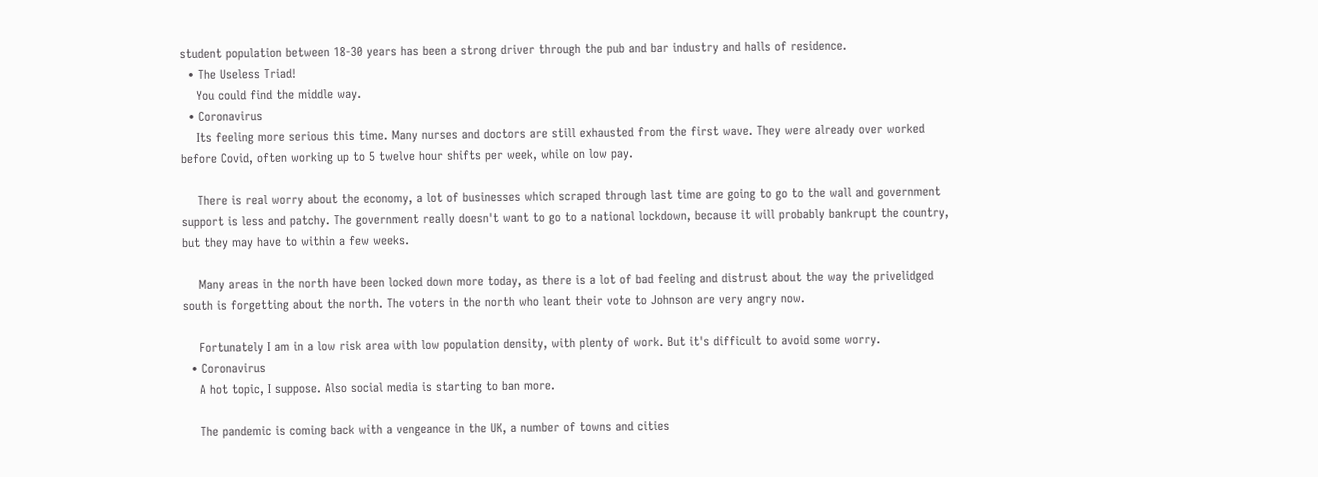student population between 18-30 years has been a strong driver through the pub and bar industry and halls of residence.
  • The Useless Triad!
    You could find the middle way.
  • Coronavirus
    Its feeling more serious this time. Many nurses and doctors are still exhausted from the first wave. They were already over worked before Covid, often working up to 5 twelve hour shifts per week, while on low pay.

    There is real worry about the economy, a lot of businesses which scraped through last time are going to go to the wall and government support is less and patchy. The government really doesn't want to go to a national lockdown, because it will probably bankrupt the country, but they may have to within a few weeks.

    Many areas in the north have been locked down more today, as there is a lot of bad feeling and distrust about the way the privelidged south is forgetting about the north. The voters in the north who leant their vote to Johnson are very angry now.

    Fortunately I am in a low risk area with low population density, with plenty of work. But it's difficult to avoid some worry.
  • Coronavirus
    A hot topic, I suppose. Also social media is starting to ban more.

    The pandemic is coming back with a vengeance in the UK, a number of towns and cities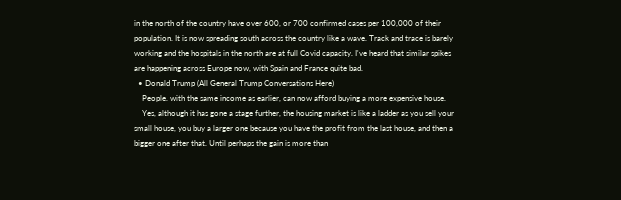in the north of the country have over 600, or 700 confirmed cases per 100,000 of their population. It is now spreading south across the country like a wave. Track and trace is barely working and the hospitals in the north are at full Covid capacity. I've heard that similar spikes are happening across Europe now, with Spain and France quite bad.
  • Donald Trump (All General Trump Conversations Here)
    People. with the same income as earlier, can now afford buying a more expensive house.
    Yes, although it has gone a stage further, the housing market is like a ladder as you sell your small house, you buy a larger one because you have the profit from the last house, and then a bigger one after that. Until perhaps the gain is more than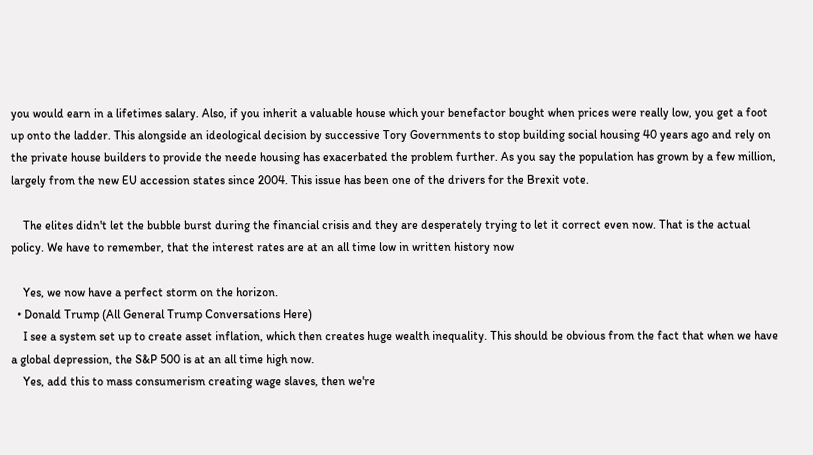you would earn in a lifetimes salary. Also, if you inherit a valuable house which your benefactor bought when prices were really low, you get a foot up onto the ladder. This alongside an ideological decision by successive Tory Governments to stop building social housing 40 years ago and rely on the private house builders to provide the neede housing has exacerbated the problem further. As you say the population has grown by a few million, largely from the new EU accession states since 2004. This issue has been one of the drivers for the Brexit vote.

    The elites didn't let the bubble burst during the financial crisis and they are desperately trying to let it correct even now. That is the actual policy. We have to remember, that the interest rates are at an all time low in written history now

    Yes, we now have a perfect storm on the horizon.
  • Donald Trump (All General Trump Conversations Here)
    I see a system set up to create asset inflation, which then creates huge wealth inequality. This should be obvious from the fact that when we have a global depression, the S&P 500 is at an all time high now.
    Yes, add this to mass consumerism creating wage slaves, then we're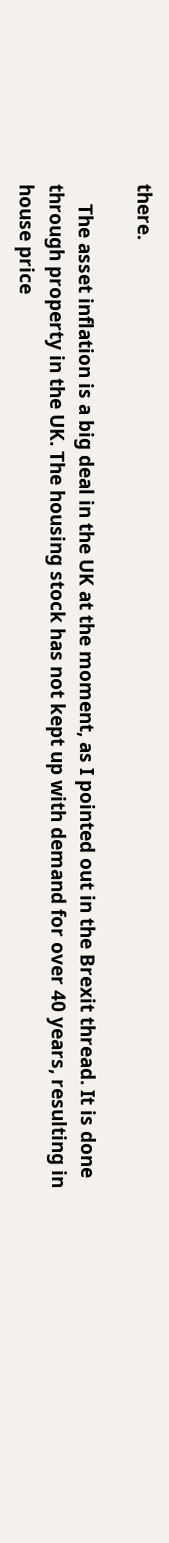there.

    The asset inflation is a big deal in the UK at the moment, as I pointed out in the Brexit thread. It is done through property in the UK. The housing stock has not kept up with demand for over 40 years, resulting in house price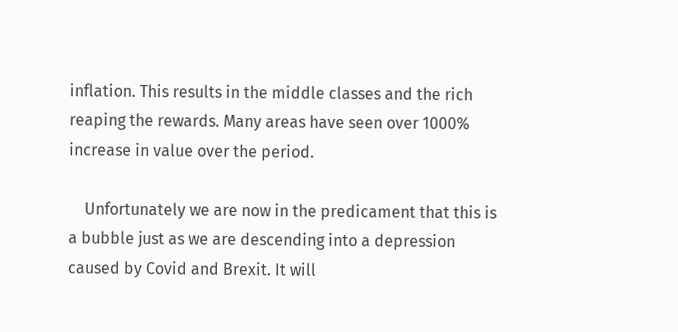inflation. This results in the middle classes and the rich reaping the rewards. Many areas have seen over 1000% increase in value over the period.

    Unfortunately we are now in the predicament that this is a bubble just as we are descending into a depression caused by Covid and Brexit. It will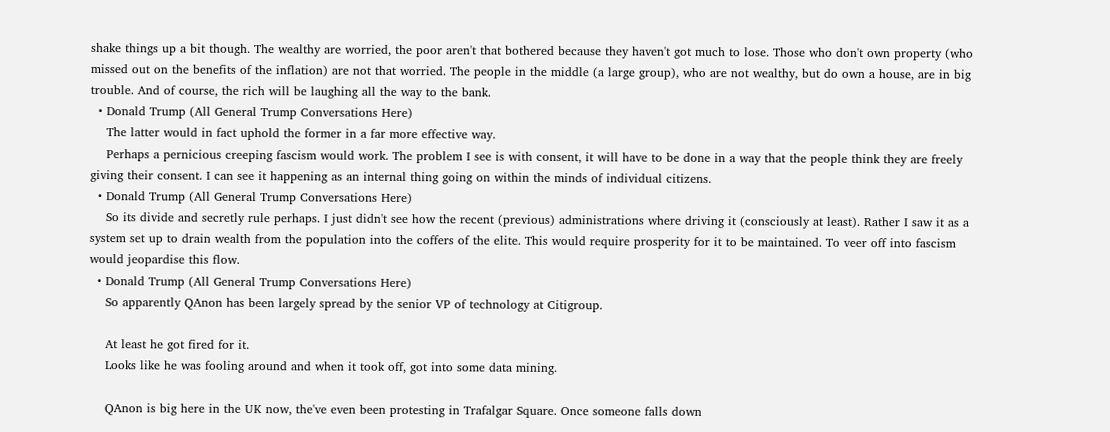shake things up a bit though. The wealthy are worried, the poor aren't that bothered because they haven't got much to lose. Those who don't own property (who missed out on the benefits of the inflation) are not that worried. The people in the middle (a large group), who are not wealthy, but do own a house, are in big trouble. And of course, the rich will be laughing all the way to the bank.
  • Donald Trump (All General Trump Conversations Here)
    The latter would in fact uphold the former in a far more effective way.
    Perhaps a pernicious creeping fascism would work. The problem I see is with consent, it will have to be done in a way that the people think they are freely giving their consent. I can see it happening as an internal thing going on within the minds of individual citizens.
  • Donald Trump (All General Trump Conversations Here)
    So its divide and secretly rule perhaps. I just didn't see how the recent (previous) administrations where driving it (consciously at least). Rather I saw it as a system set up to drain wealth from the population into the coffers of the elite. This would require prosperity for it to be maintained. To veer off into fascism would jeopardise this flow.
  • Donald Trump (All General Trump Conversations Here)
    So apparently QAnon has been largely spread by the senior VP of technology at Citigroup.

    At least he got fired for it.
    Looks like he was fooling around and when it took off, got into some data mining.

    QAnon is big here in the UK now, the've even been protesting in Trafalgar Square. Once someone falls down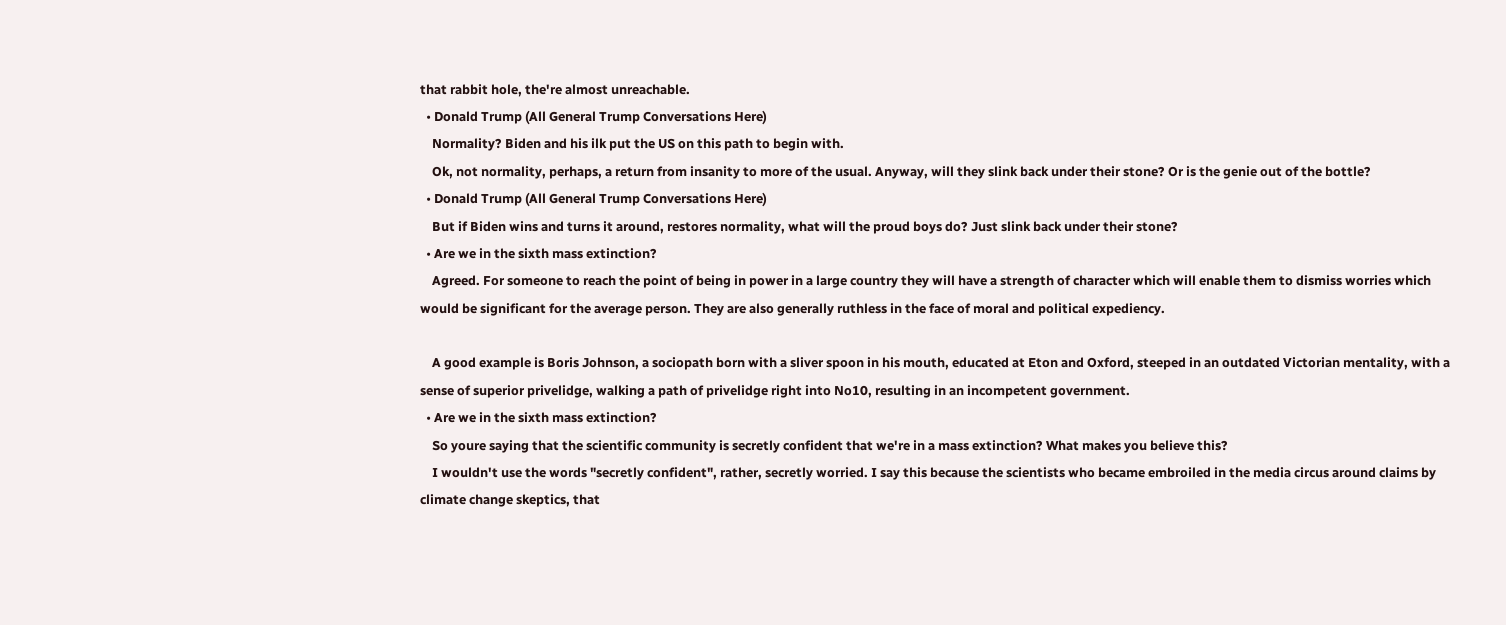that rabbit hole, the're almost unreachable.
  • Donald Trump (All General Trump Conversations Here)
    Normality? Biden and his ilk put the US on this path to begin with.
    Ok, not normality, perhaps, a return from insanity to more of the usual. Anyway, will they slink back under their stone? Or is the genie out of the bottle?
  • Donald Trump (All General Trump Conversations Here)
    But if Biden wins and turns it around, restores normality, what will the proud boys do? Just slink back under their stone?
  • Are we in the sixth mass extinction?
    Agreed. For someone to reach the point of being in power in a large country they will have a strength of character which will enable them to dismiss worries which would be significant for the average person. They are also generally ruthless in the face of moral and political expediency.

    A good example is Boris Johnson, a sociopath born with a sliver spoon in his mouth, educated at Eton and Oxford, steeped in an outdated Victorian mentality, with a sense of superior privelidge, walking a path of privelidge right into No10, resulting in an incompetent government.
  • Are we in the sixth mass extinction?
    So youre saying that the scientific community is secretly confident that we're in a mass extinction? What makes you believe this?
    I wouldn't use the words "secretly confident", rather, secretly worried. I say this because the scientists who became embroiled in the media circus around claims by climate change skeptics, that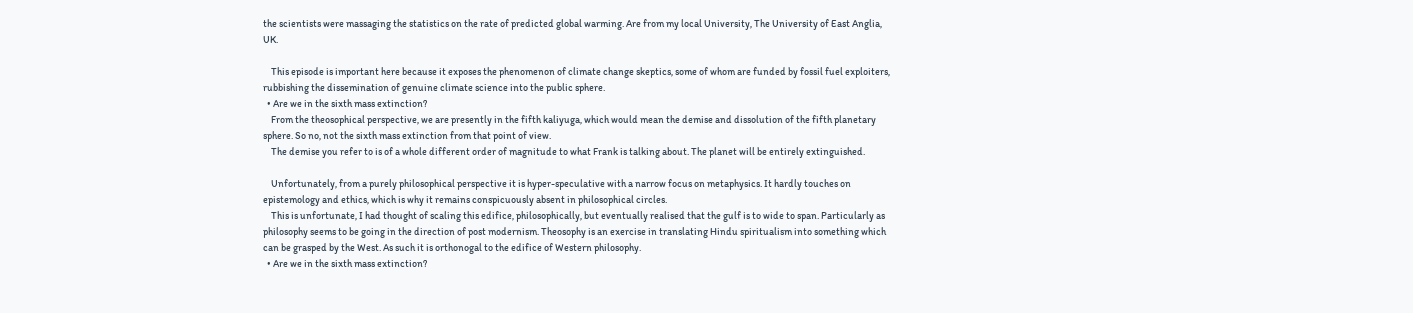the scientists were massaging the statistics on the rate of predicted global warming. Are from my local University, The University of East Anglia, UK.

    This episode is important here because it exposes the phenomenon of climate change skeptics, some of whom are funded by fossil fuel exploiters, rubbishing the dissemination of genuine climate science into the public sphere.
  • Are we in the sixth mass extinction?
    From the theosophical perspective, we are presently in the fifth kaliyuga, which would mean the demise and dissolution of the fifth planetary sphere. So no, not the sixth mass extinction from that point of view.
    The demise you refer to is of a whole different order of magnitude to what Frank is talking about. The planet will be entirely extinguished.

    Unfortunately, from a purely philosophical perspective it is hyper-speculative with a narrow focus on metaphysics. It hardly touches on epistemology and ethics, which is why it remains conspicuously absent in philosophical circles.
    This is unfortunate, I had thought of scaling this edifice, philosophically, but eventually realised that the gulf is to wide to span. Particularly as philosophy seems to be going in the direction of post modernism. Theosophy is an exercise in translating Hindu spiritualism into something which can be grasped by the West. As such it is orthonogal to the edifice of Western philosophy.
  • Are we in the sixth mass extinction?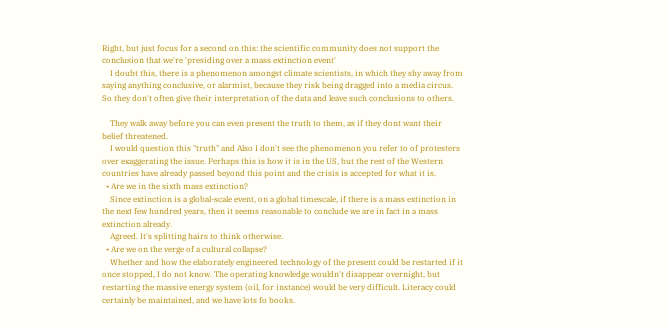Right, but just focus for a second on this: the scientific community does not support the conclusion that we're 'presiding over a mass extinction event'
    I doubt this, there is a phenomenon amongst climate scientists, in which they shy away from saying anything conclusive, or alarmist, because they risk being dragged into a media circus. So they don't often give their interpretation of the data and leave such conclusions to others.

    They walk away before you can even present the truth to them, as if they dont want their belief threatened.
    I would question this "truth" and Also I don't see the phenomenon you refer to of protesters over exaggerating the issue. Perhaps this is how it is in the US, but the rest of the Western countries have already passed beyond this point and the crisis is accepted for what it is.
  • Are we in the sixth mass extinction?
    Since extinction is a global-scale event, on a global timescale, if there is a mass extinction in the next few hundred years, then it seems reasonable to conclude we are in fact in a mass extinction already.
    Agreed. It's splitting hairs to think otherwise.
  • Are we on the verge of a cultural collapse?
    Whether and how the elaborately engineered technology of the present could be restarted if it once stopped, I do not know. The operating knowledge wouldn't disappear overnight, but restarting the massive energy system (oil, for instance) would be very difficult. Literacy could certainly be maintained, and we have lots fo books.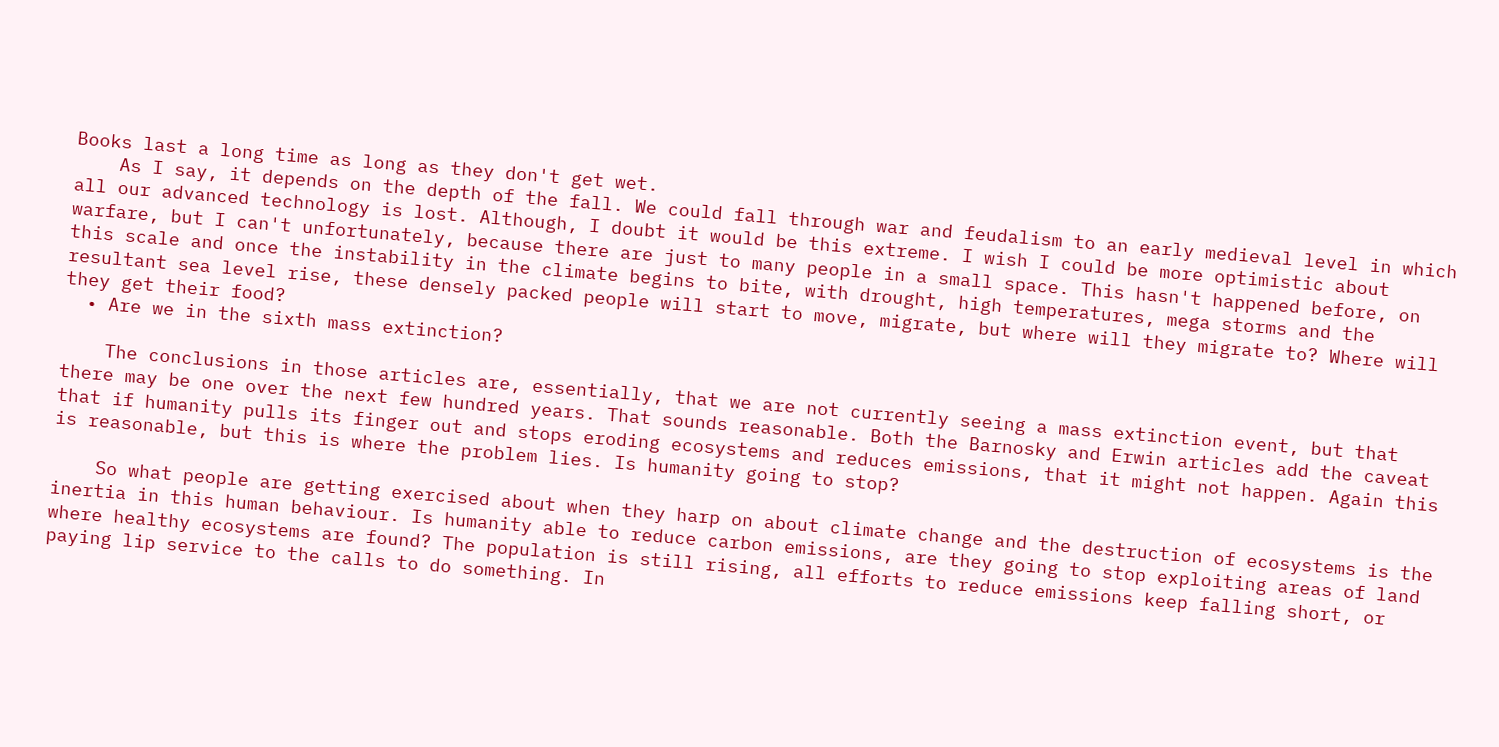Books last a long time as long as they don't get wet.
    As I say, it depends on the depth of the fall. We could fall through war and feudalism to an early medieval level in which all our advanced technology is lost. Although, I doubt it would be this extreme. I wish I could be more optimistic about warfare, but I can't unfortunately, because there are just to many people in a small space. This hasn't happened before, on this scale and once the instability in the climate begins to bite, with drought, high temperatures, mega storms and the resultant sea level rise, these densely packed people will start to move, migrate, but where will they migrate to? Where will they get their food?
  • Are we in the sixth mass extinction?

    The conclusions in those articles are, essentially, that we are not currently seeing a mass extinction event, but that there may be one over the next few hundred years. That sounds reasonable. Both the Barnosky and Erwin articles add the caveat that if humanity pulls its finger out and stops eroding ecosystems and reduces emissions, that it might not happen. Again this is reasonable, but this is where the problem lies. Is humanity going to stop?

    So what people are getting exercised about when they harp on about climate change and the destruction of ecosystems is the inertia in this human behaviour. Is humanity able to reduce carbon emissions, are they going to stop exploiting areas of land where healthy ecosystems are found? The population is still rising, all efforts to reduce emissions keep falling short, or paying lip service to the calls to do something. In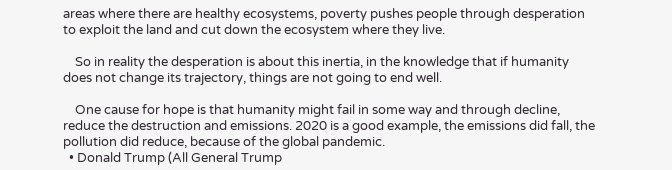areas where there are healthy ecosystems, poverty pushes people through desperation to exploit the land and cut down the ecosystem where they live.

    So in reality the desperation is about this inertia, in the knowledge that if humanity does not change its trajectory, things are not going to end well.

    One cause for hope is that humanity might fail in some way and through decline, reduce the destruction and emissions. 2020 is a good example, the emissions did fall, the pollution did reduce, because of the global pandemic.
  • Donald Trump (All General Trump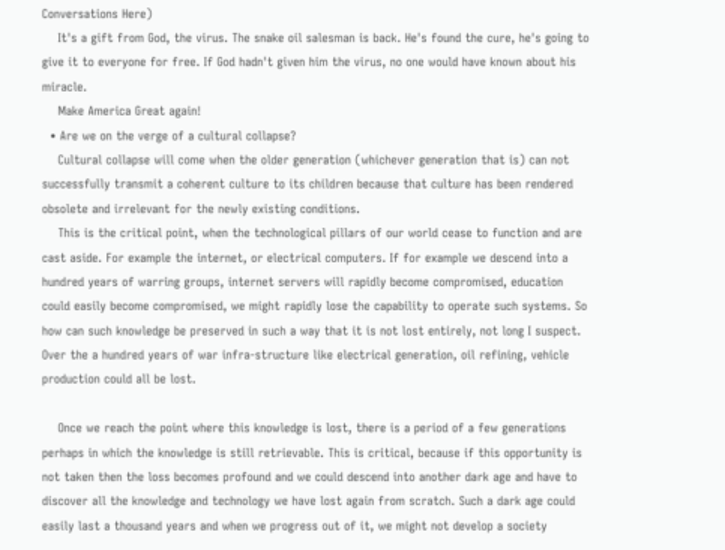Conversations Here)
    It's a gift from God, the virus. The snake oil salesman is back. He's found the cure, he's going to give it to everyone for free. If God hadn't given him the virus, no one would have known about his miracle.
    Make America Great again!
  • Are we on the verge of a cultural collapse?
    Cultural collapse will come when the older generation (whichever generation that is) can not successfully transmit a coherent culture to its children because that culture has been rendered obsolete and irrelevant for the newly existing conditions.
    This is the critical point, when the technological pillars of our world cease to function and are cast aside. For example the internet, or electrical computers. If for example we descend into a hundred years of warring groups, internet servers will rapidly become compromised, education could easily become compromised, we might rapidly lose the capability to operate such systems. So how can such knowledge be preserved in such a way that it is not lost entirely, not long I suspect. Over the a hundred years of war infra-structure like electrical generation, oil refining, vehicle production could all be lost.

    Once we reach the point where this knowledge is lost, there is a period of a few generations perhaps in which the knowledge is still retrievable. This is critical, because if this opportunity is not taken then the loss becomes profound and we could descend into another dark age and have to discover all the knowledge and technology we have lost again from scratch. Such a dark age could easily last a thousand years and when we progress out of it, we might not develop a society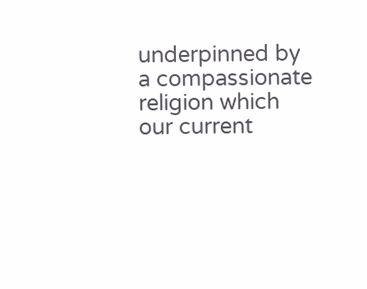underpinned by a compassionate religion which our current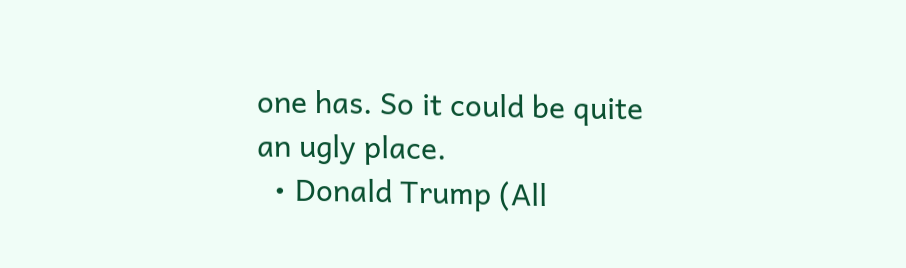one has. So it could be quite an ugly place.
  • Donald Trump (All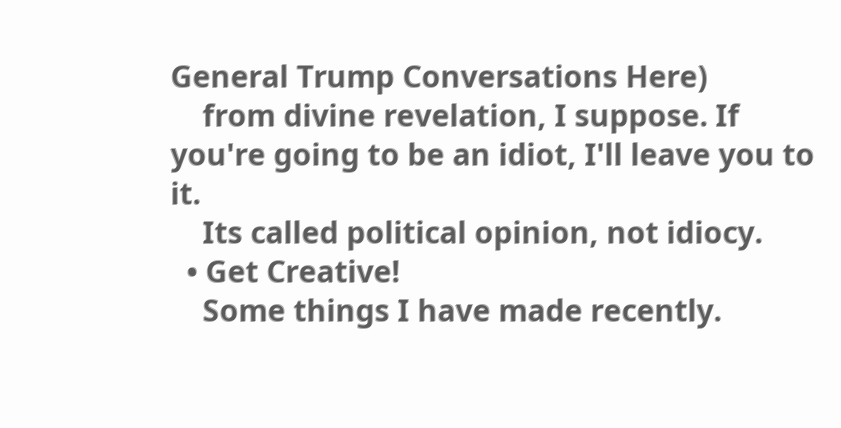General Trump Conversations Here)
    from divine revelation, I suppose. If you're going to be an idiot, I'll leave you to it.
    Its called political opinion, not idiocy.
  • Get Creative!
    Some things I have made recently.